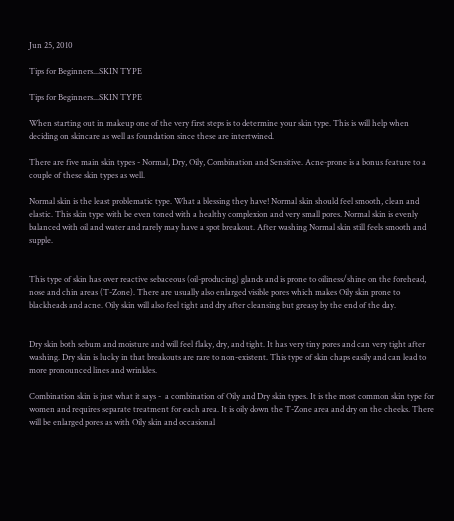Jun 25, 2010

Tips for Beginners...SKIN TYPE

Tips for Beginners...SKIN TYPE

When starting out in makeup one of the very first steps is to determine your skin type. This is will help when deciding on skincare as well as foundation since these are intertwined.

There are five main skin types - Normal, Dry, Oily, Combination and Sensitive. Acne-prone is a bonus feature to a couple of these skin types as well.

Normal skin is the least problematic type. What a blessing they have! Normal skin should feel smooth, clean and elastic. This skin type with be even toned with a healthy complexion and very small pores. Normal skin is evenly balanced with oil and water and rarely may have a spot breakout. After washing Normal skin still feels smooth and supple.


This type of skin has over reactive sebaceous (oil-producing) glands and is prone to oiliness/shine on the forehead, nose and chin areas (T-Zone). There are usually also enlarged visible pores which makes Oily skin prone to blackheads and acne. Oily skin will also feel tight and dry after cleansing but greasy by the end of the day.


Dry skin both sebum and moisture and will feel flaky, dry, and tight. It has very tiny pores and can very tight after washing. Dry skin is lucky in that breakouts are rare to non-existent. This type of skin chaps easily and can lead to more pronounced lines and wrinkles.

Combination skin is just what it says -  a combination of Oily and Dry skin types. It is the most common skin type for women and requires separate treatment for each area. It is oily down the T-Zone area and dry on the cheeks. There will be enlarged pores as with Oily skin and occasional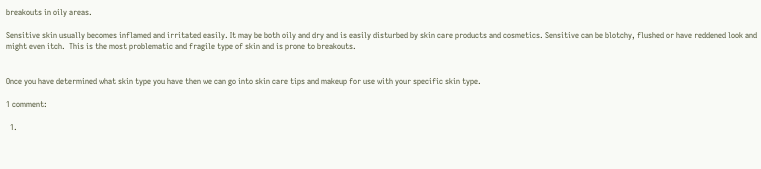breakouts in oily areas.

Sensitive skin usually becomes inflamed and irritated easily. It may be both oily and dry and is easily disturbed by skin care products and cosmetics. Sensitive can be blotchy, flushed or have reddened look and might even itch.  This is the most problematic and fragile type of skin and is prone to breakouts.


Once you have determined what skin type you have then we can go into skin care tips and makeup for use with your specific skin type.

1 comment:

  1.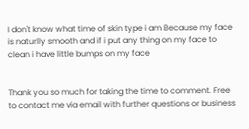I don't know what time of skin type i am Because my face is naturlly smooth and if i put any thing on my face to clean i have little bumps on my face


Thank you so much for taking the time to comment. Free to contact me via email with further questions or business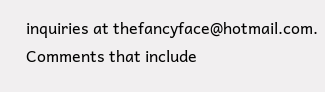inquiries at thefancyface@hotmail.com. Comments that include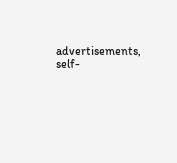advertisements, self-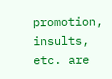promotion, insults, etc. are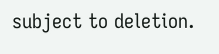subject to deletion.